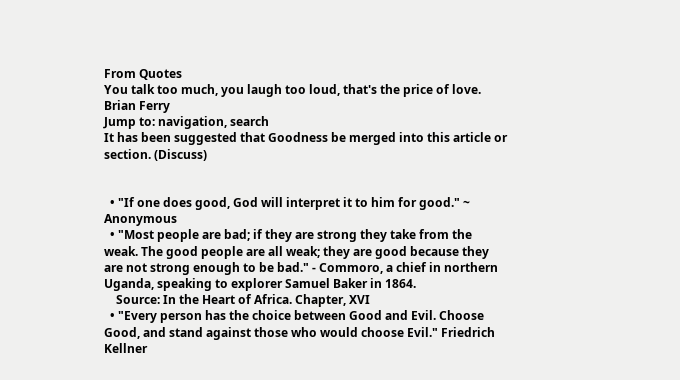From Quotes
You talk too much, you laugh too loud, that's the price of love.
Brian Ferry
Jump to: navigation, search
It has been suggested that Goodness be merged into this article or section. (Discuss)


  • "If one does good, God will interpret it to him for good." ~ Anonymous
  • "Most people are bad; if they are strong they take from the weak. The good people are all weak; they are good because they are not strong enough to be bad." - Commoro, a chief in northern Uganda, speaking to explorer Samuel Baker in 1864.
    Source: In the Heart of Africa. Chapter, XVI
  • "Every person has the choice between Good and Evil. Choose Good, and stand against those who would choose Evil." Friedrich Kellner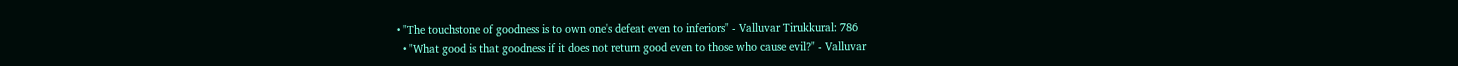• "The touchstone of goodness is to own one's defeat even to inferiors" - Valluvar Tirukkural: 786
  • "What good is that goodness if it does not return good even to those who cause evil?" - Valluvar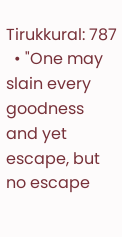Tirukkural: 787
  • "One may slain every goodness and yet escape, but no escape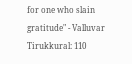for one who slain gratitude" - Valluvar Tirukkural: 110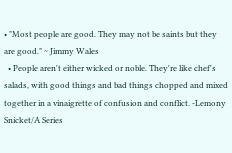• "Most people are good. They may not be saints but they are good." ~ Jimmy Wales
  • People aren't either wicked or noble. They're like chef's salads, with good things and bad things chopped and mixed together in a vinaigrette of confusion and conflict. -Lemony Snicket/A Series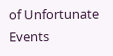of Unfortunate Events